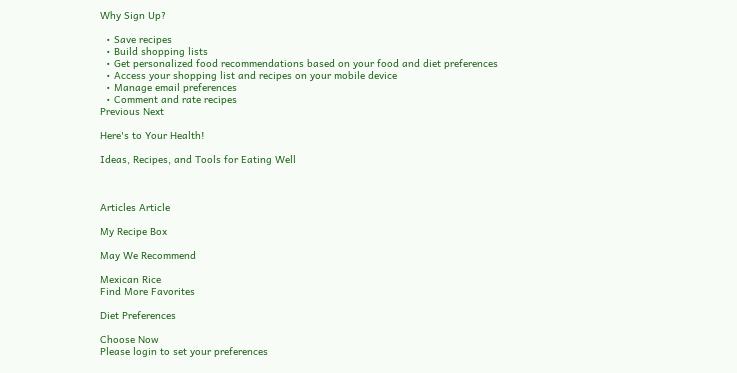Why Sign Up?

  • Save recipes
  • Build shopping lists
  • Get personalized food recommendations based on your food and diet preferences
  • Access your shopping list and recipes on your mobile device
  • Manage email preferences
  • Comment and rate recipes
Previous Next

Here's to Your Health!

Ideas, Recipes, and Tools for Eating Well



Articles Article

My Recipe Box

May We Recommend

Mexican Rice
Find More Favorites

Diet Preferences

Choose Now
Please login to set your preferences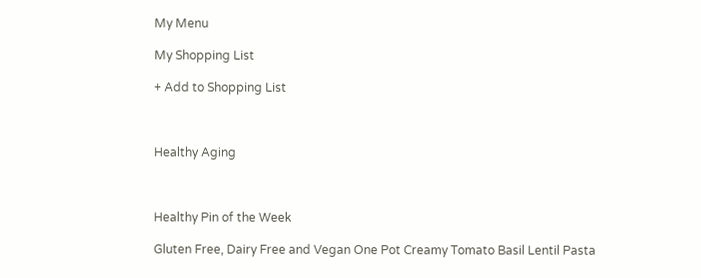My Menu

My Shopping List

+ Add to Shopping List



Healthy Aging



Healthy Pin of the Week

Gluten Free, Dairy Free and Vegan One Pot Creamy Tomato Basil Lentil Pasta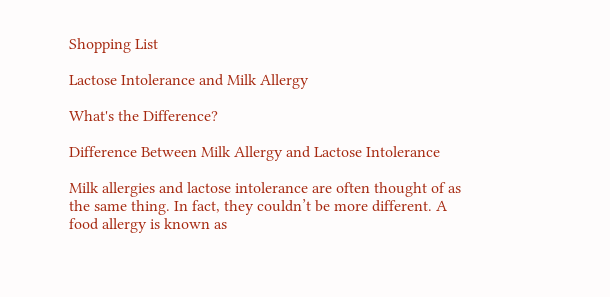Shopping List

Lactose Intolerance and Milk Allergy

What's the Difference?

Difference Between Milk Allergy and Lactose Intolerance

Milk allergies and lactose intolerance are often thought of as the same thing. In fact, they couldn’t be more different. A food allergy is known as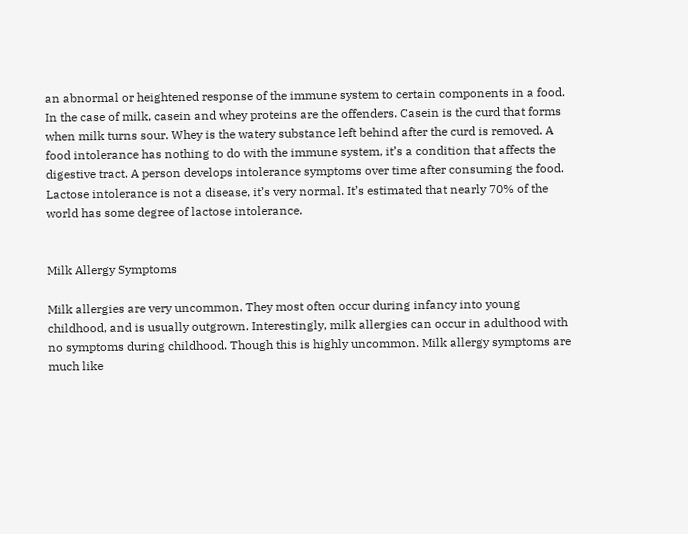an abnormal or heightened response of the immune system to certain components in a food. In the case of milk, casein and whey proteins are the offenders. Casein is the curd that forms when milk turns sour. Whey is the watery substance left behind after the curd is removed. A food intolerance has nothing to do with the immune system, it’s a condition that affects the digestive tract. A person develops intolerance symptoms over time after consuming the food. Lactose intolerance is not a disease, it’s very normal. It’s estimated that nearly 70% of the world has some degree of lactose intolerance.


Milk Allergy Symptoms

Milk allergies are very uncommon. They most often occur during infancy into young childhood, and is usually outgrown. Interestingly, milk allergies can occur in adulthood with no symptoms during childhood. Though this is highly uncommon. Milk allergy symptoms are much like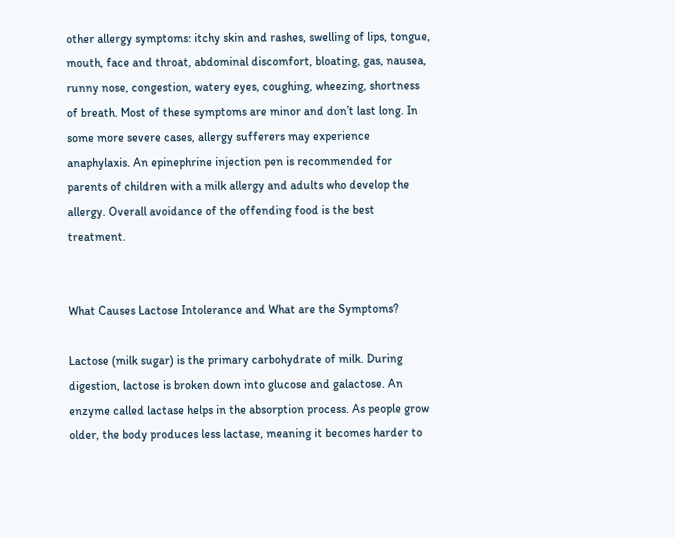other allergy symptoms: itchy skin and rashes, swelling of lips, tongue, mouth, face and throat, abdominal discomfort, bloating, gas, nausea, runny nose, congestion, watery eyes, coughing, wheezing, shortness of breath. Most of these symptoms are minor and don’t last long. In some more severe cases, allergy sufferers may experience anaphylaxis. An epinephrine injection pen is recommended for parents of children with a milk allergy and adults who develop the allergy. Overall avoidance of the offending food is the best treatment.


What Causes Lactose Intolerance and What are the Symptoms?

Lactose (milk sugar) is the primary carbohydrate of milk. During digestion, lactose is broken down into glucose and galactose. An enzyme called lactase helps in the absorption process. As people grow older, the body produces less lactase, meaning it becomes harder to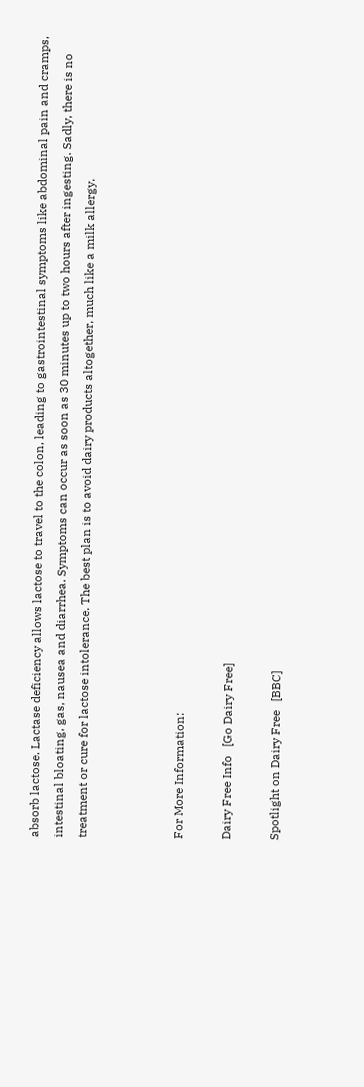absorb lactose. Lactase deficiency allows lactose to travel to the colon, leading to gastrointestinal symptoms like abdominal pain and cramps, intestinal bloating, gas, nausea and diarrhea. Symptoms can occur as soon as 30 minutes up to two hours after ingesting. Sadly, there is no treatment or cure for lactose intolerance. The best plan is to avoid dairy products altogether, much like a milk allergy.



For More Information:

Dairy Free Info   [Go Dairy Free]

Spotlight on Dairy Free   [BBC]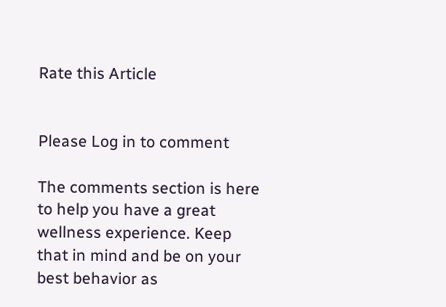Rate this Article


Please Log in to comment

The comments section is here to help you have a great wellness experience. Keep that in mind and be on your best behavior as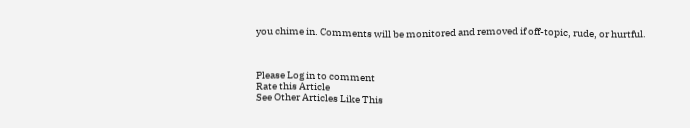you chime in. Comments will be monitored and removed if off-topic, rude, or hurtful.



Please Log in to comment
Rate this Article
See Other Articles Like This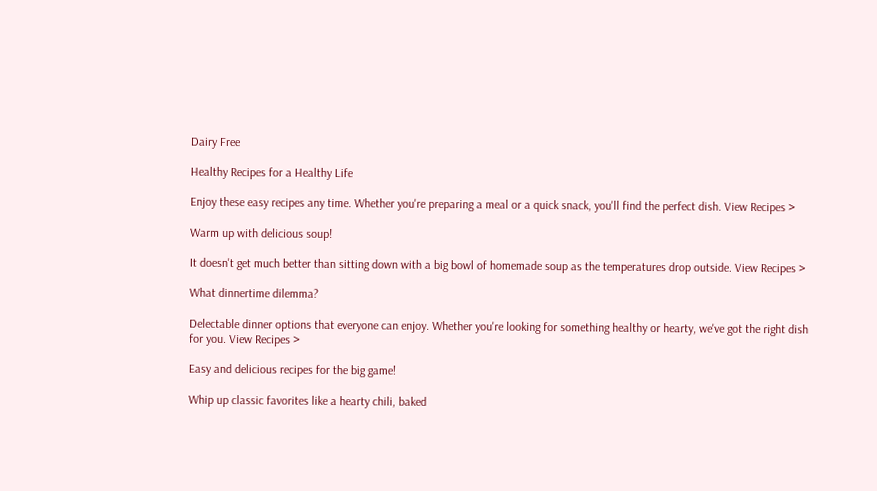Dairy Free

Healthy Recipes for a Healthy Life

Enjoy these easy recipes any time. Whether you're preparing a meal or a quick snack, you'll find the perfect dish. View Recipes >

Warm up with delicious soup!

It doesn't get much better than sitting down with a big bowl of homemade soup as the temperatures drop outside. View Recipes >

What dinnertime dilemma?

Delectable dinner options that everyone can enjoy. Whether you're looking for something healthy or hearty, we've got the right dish for you. View Recipes >

Easy and delicious recipes for the big game!

Whip up classic favorites like a hearty chili, baked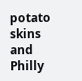potato skins and Philly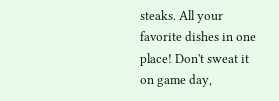steaks. All your favorite dishes in one place! Don't sweat it on game day,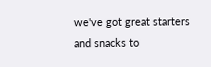we've got great starters and snacks to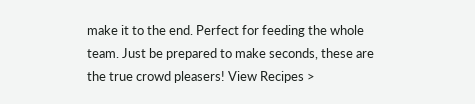make it to the end. Perfect for feeding the whole team. Just be prepared to make seconds, these are the true crowd pleasers! View Recipes >